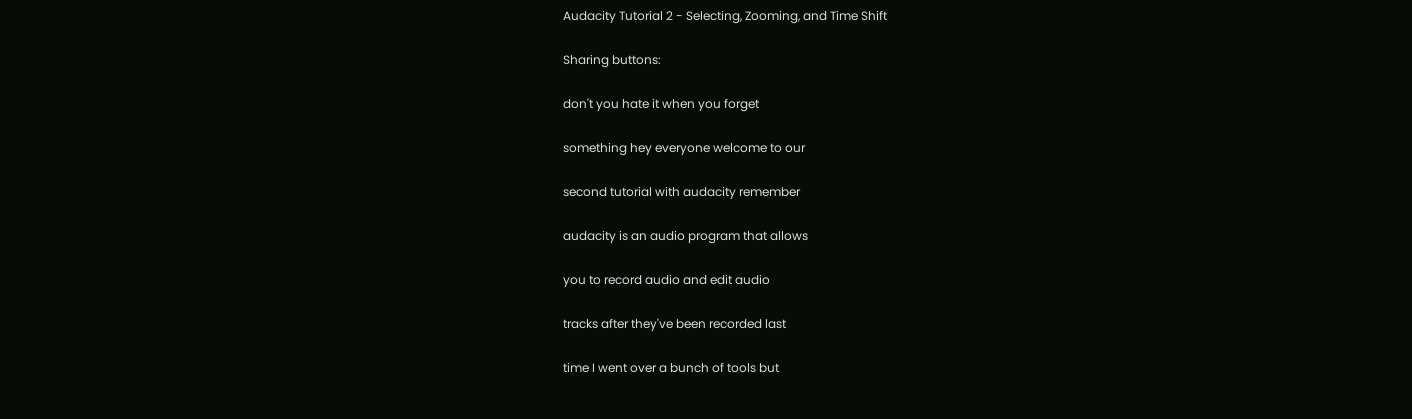Audacity Tutorial 2 - Selecting, Zooming, and Time Shift

Sharing buttons:

don't you hate it when you forget

something hey everyone welcome to our

second tutorial with audacity remember

audacity is an audio program that allows

you to record audio and edit audio

tracks after they've been recorded last

time I went over a bunch of tools but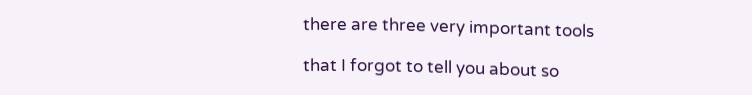there are three very important tools

that I forgot to tell you about so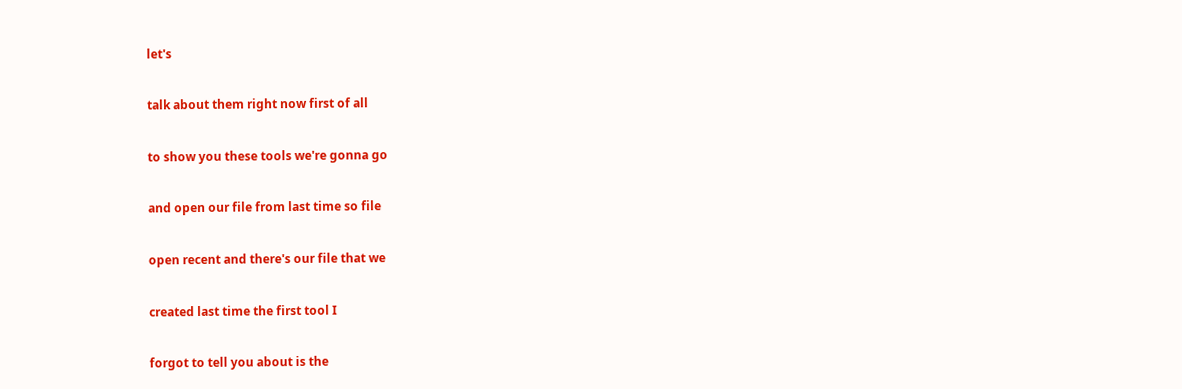let's

talk about them right now first of all

to show you these tools we're gonna go

and open our file from last time so file

open recent and there's our file that we

created last time the first tool I

forgot to tell you about is the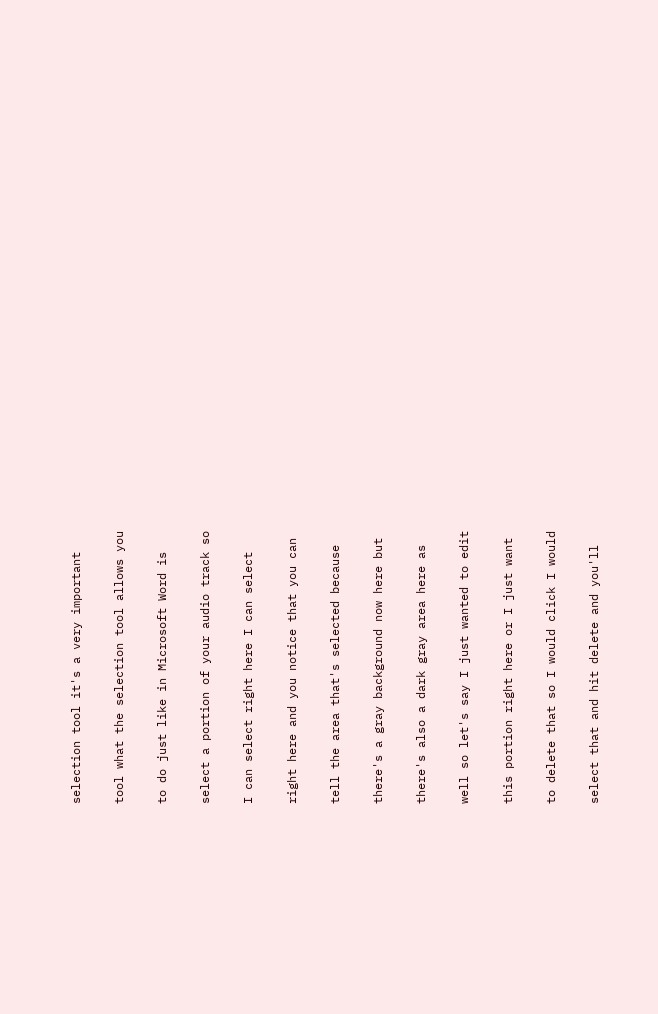selection tool it's a very important

tool what the selection tool allows you

to do just like in Microsoft Word is

select a portion of your audio track so

I can select right here I can select

right here and you notice that you can

tell the area that's selected because

there's a gray background now here but

there's also a dark gray area here as

well so let's say I just wanted to edit

this portion right here or I just want

to delete that so I would click I would

select that and hit delete and you'll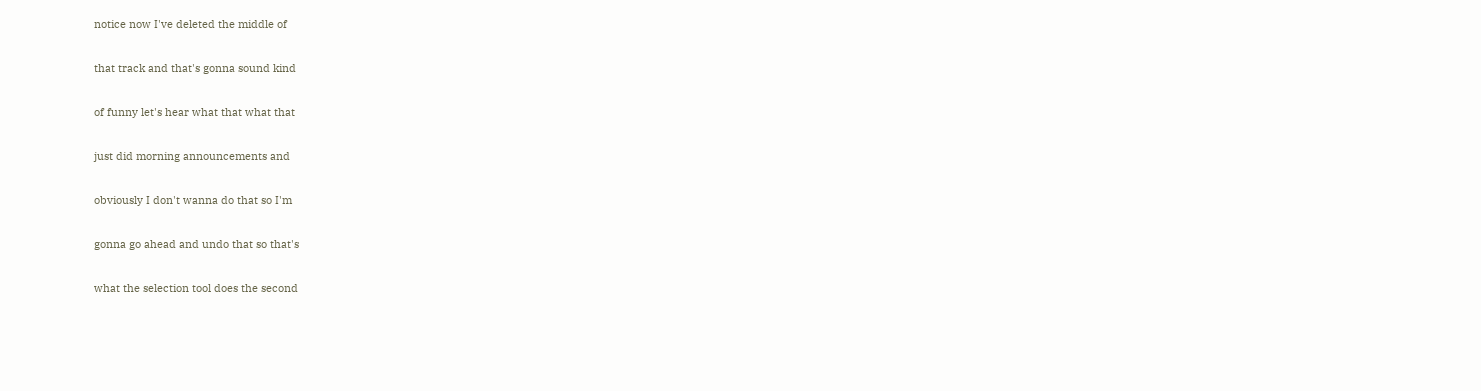notice now I've deleted the middle of

that track and that's gonna sound kind

of funny let's hear what that what that

just did morning announcements and

obviously I don't wanna do that so I'm

gonna go ahead and undo that so that's

what the selection tool does the second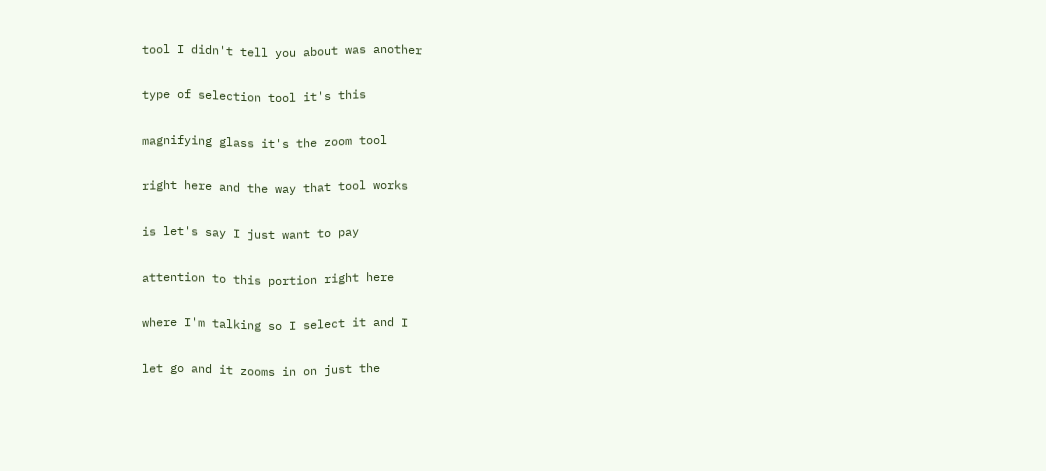tool I didn't tell you about was another

type of selection tool it's this

magnifying glass it's the zoom tool

right here and the way that tool works

is let's say I just want to pay

attention to this portion right here

where I'm talking so I select it and I

let go and it zooms in on just the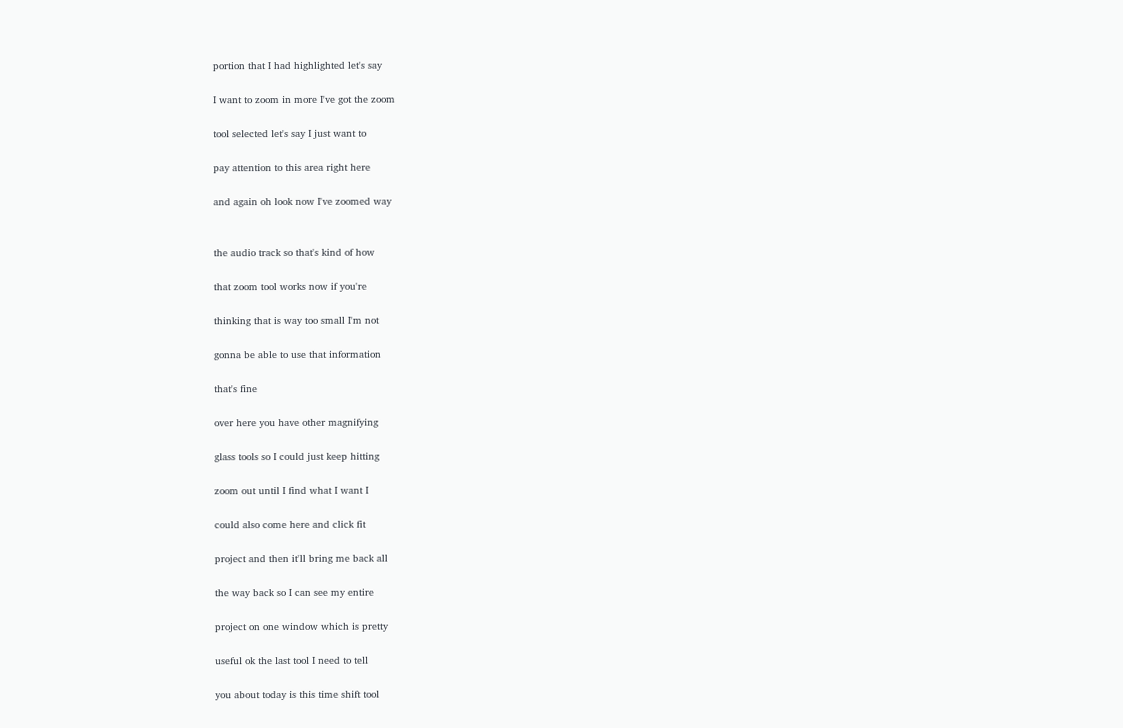portion that I had highlighted let's say

I want to zoom in more I've got the zoom

tool selected let's say I just want to

pay attention to this area right here

and again oh look now I've zoomed way


the audio track so that's kind of how

that zoom tool works now if you're

thinking that is way too small I'm not

gonna be able to use that information

that's fine

over here you have other magnifying

glass tools so I could just keep hitting

zoom out until I find what I want I

could also come here and click fit

project and then it'll bring me back all

the way back so I can see my entire

project on one window which is pretty

useful ok the last tool I need to tell

you about today is this time shift tool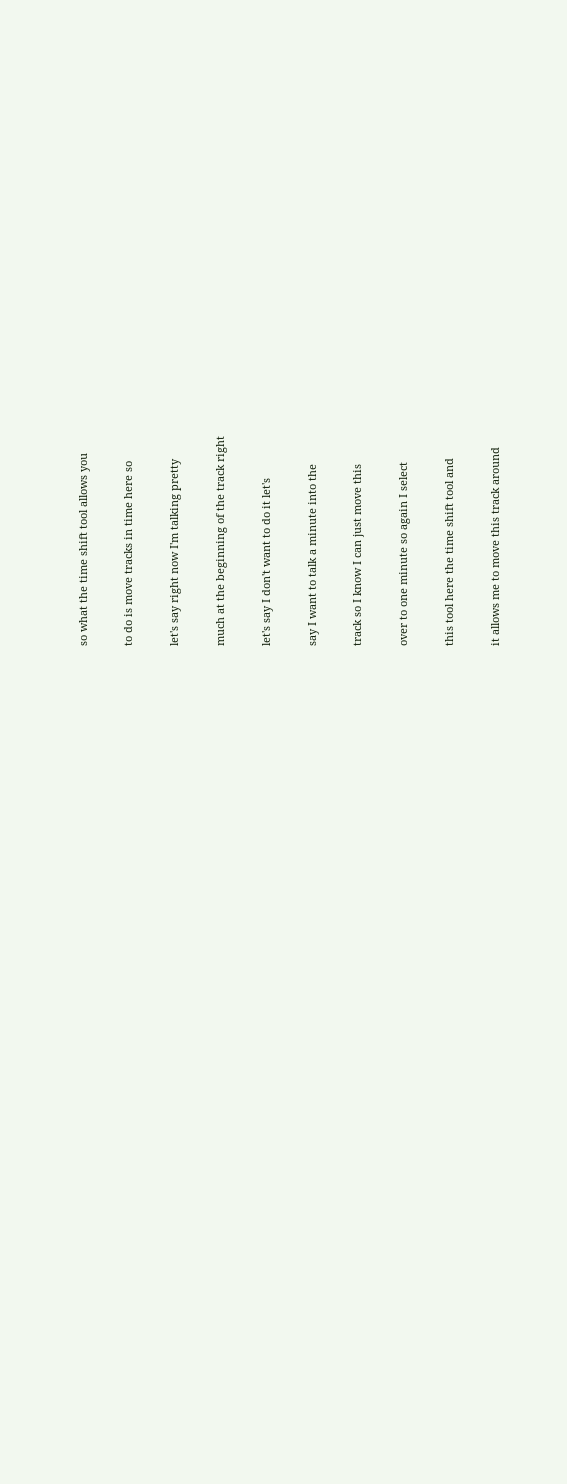so what the time shift tool allows you

to do is move tracks in time here so

let's say right now I'm talking pretty

much at the beginning of the track right

let's say I don't want to do it let's

say I want to talk a minute into the

track so I know I can just move this

over to one minute so again I select

this tool here the time shift tool and

it allows me to move this track around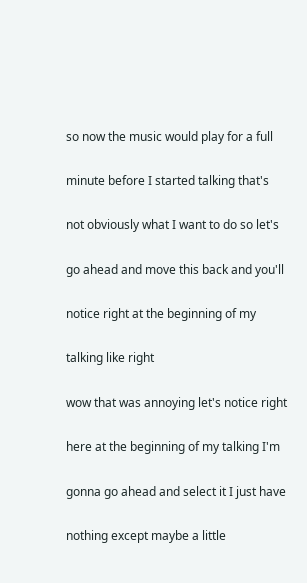so now the music would play for a full

minute before I started talking that's

not obviously what I want to do so let's

go ahead and move this back and you'll

notice right at the beginning of my

talking like right

wow that was annoying let's notice right

here at the beginning of my talking I'm

gonna go ahead and select it I just have

nothing except maybe a little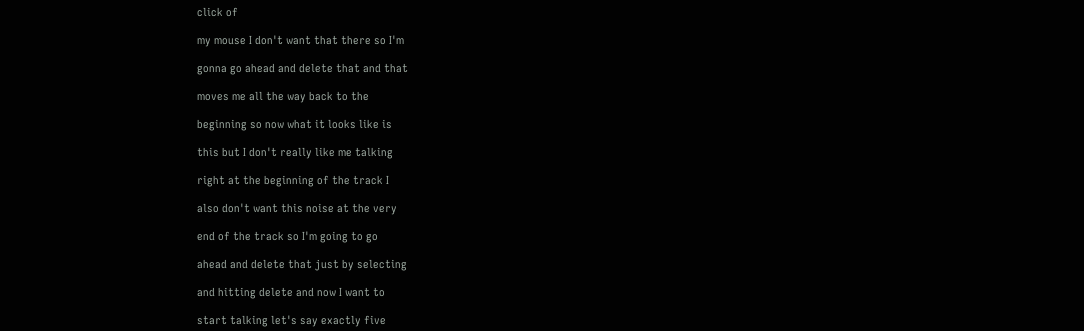click of

my mouse I don't want that there so I'm

gonna go ahead and delete that and that

moves me all the way back to the

beginning so now what it looks like is

this but I don't really like me talking

right at the beginning of the track I

also don't want this noise at the very

end of the track so I'm going to go

ahead and delete that just by selecting

and hitting delete and now I want to

start talking let's say exactly five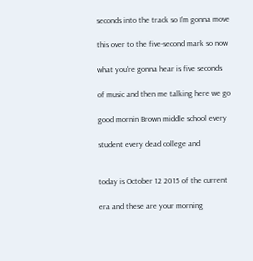seconds into the track so I'm gonna move

this over to the five-second mark so now

what you're gonna hear is five seconds

of music and then me talking here we go

good mornin Brown middle school every

student every dead college and


today is October 12 2015 of the current

era and these are your morning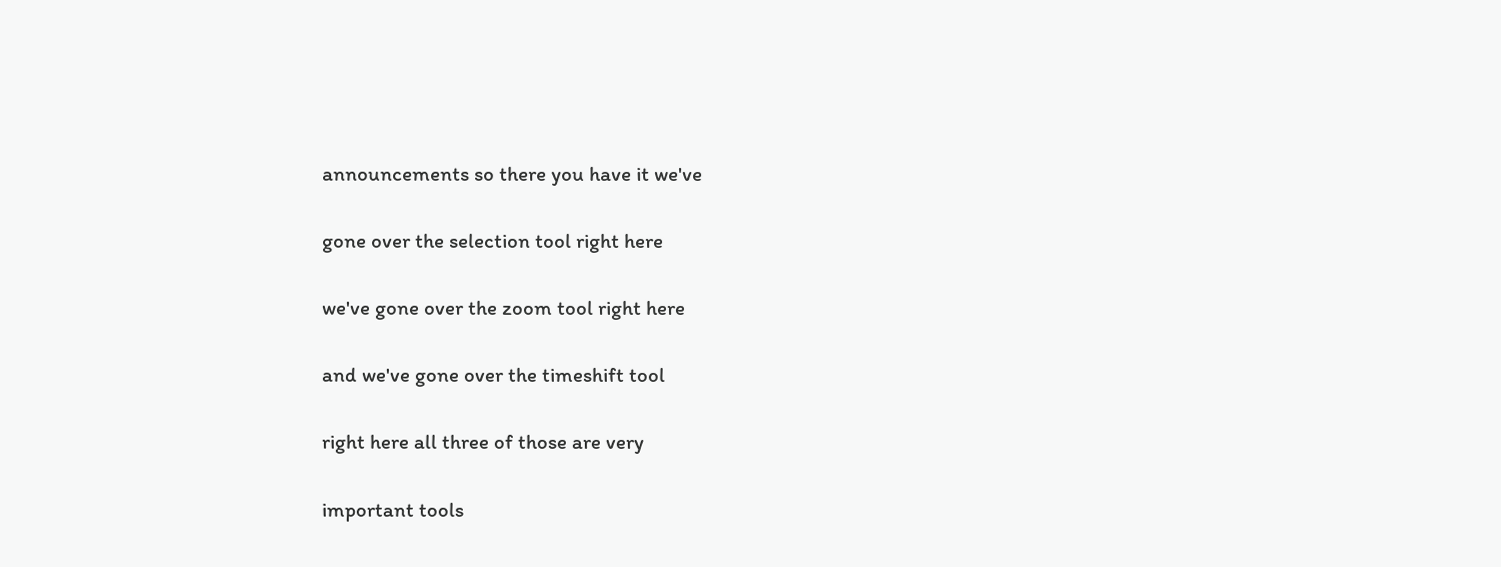announcements so there you have it we've

gone over the selection tool right here

we've gone over the zoom tool right here

and we've gone over the timeshift tool

right here all three of those are very

important tools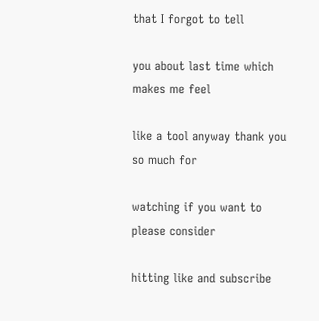that I forgot to tell

you about last time which makes me feel

like a tool anyway thank you so much for

watching if you want to please consider

hitting like and subscribe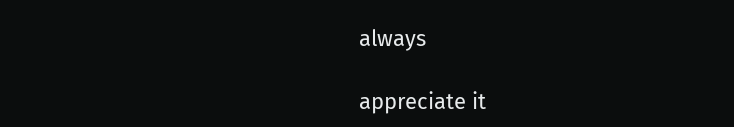always

appreciate it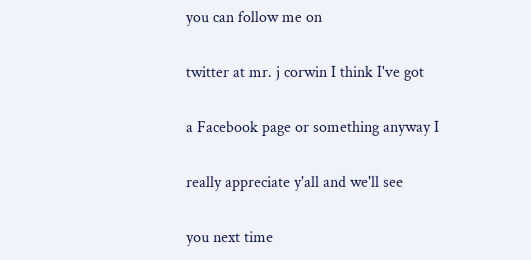you can follow me on

twitter at mr. j corwin I think I've got

a Facebook page or something anyway I

really appreciate y'all and we'll see

you next time